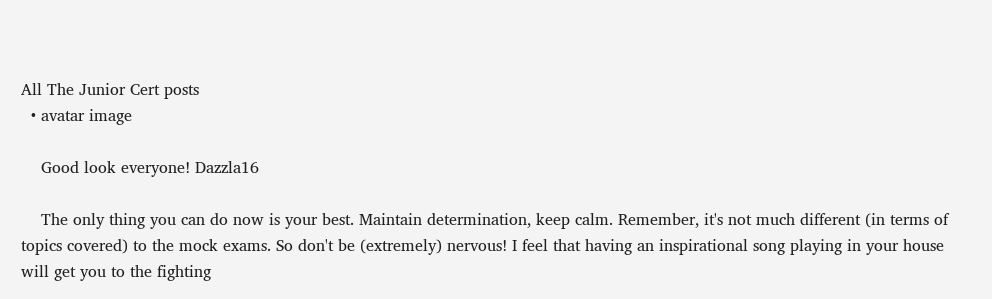All The Junior Cert posts
  • avatar image

    Good look everyone! Dazzla16

    The only thing you can do now is your best. Maintain determination, keep calm. Remember, it's not much different (in terms of topics covered) to the mock exams. So don't be (extremely) nervous! I feel that having an inspirational song playing in your house will get you to the fighting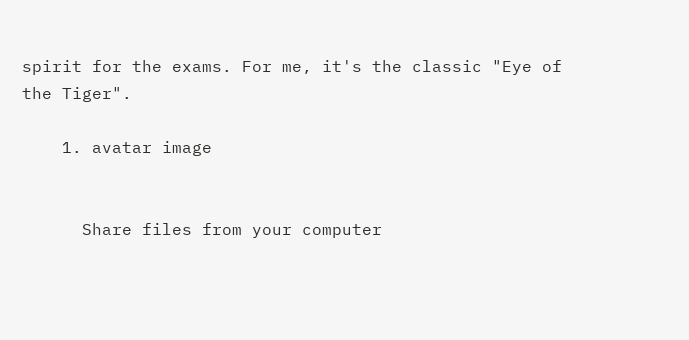spirit for the exams. For me, it's the classic "Eye of the Tiger".

    1. avatar image


      Share files from your computer